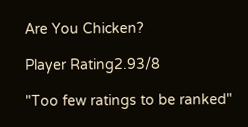Are You Chicken?

Player Rating2.93/8

"Too few ratings to be ranked"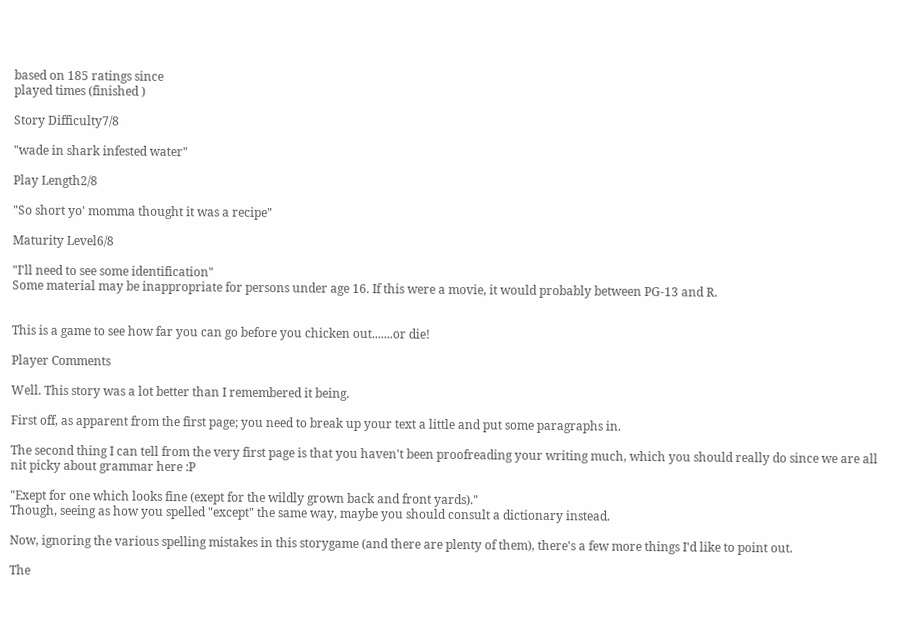based on 185 ratings since
played times (finished )

Story Difficulty7/8

"wade in shark infested water"

Play Length2/8

"So short yo' momma thought it was a recipe"

Maturity Level6/8

"I'll need to see some identification"
Some material may be inappropriate for persons under age 16. If this were a movie, it would probably between PG-13 and R.


This is a game to see how far you can go before you chicken out.......or die!

Player Comments

Well. This story was a lot better than I remembered it being.

First off, as apparent from the first page; you need to break up your text a little and put some paragraphs in.

The second thing I can tell from the very first page is that you haven't been proofreading your writing much, which you should really do since we are all nit picky about grammar here :P

"Exept for one which looks fine (exept for the wildly grown back and front yards)."
Though, seeing as how you spelled "except" the same way, maybe you should consult a dictionary instead.

Now, ignoring the various spelling mistakes in this storygame (and there are plenty of them), there's a few more things I'd like to point out.

The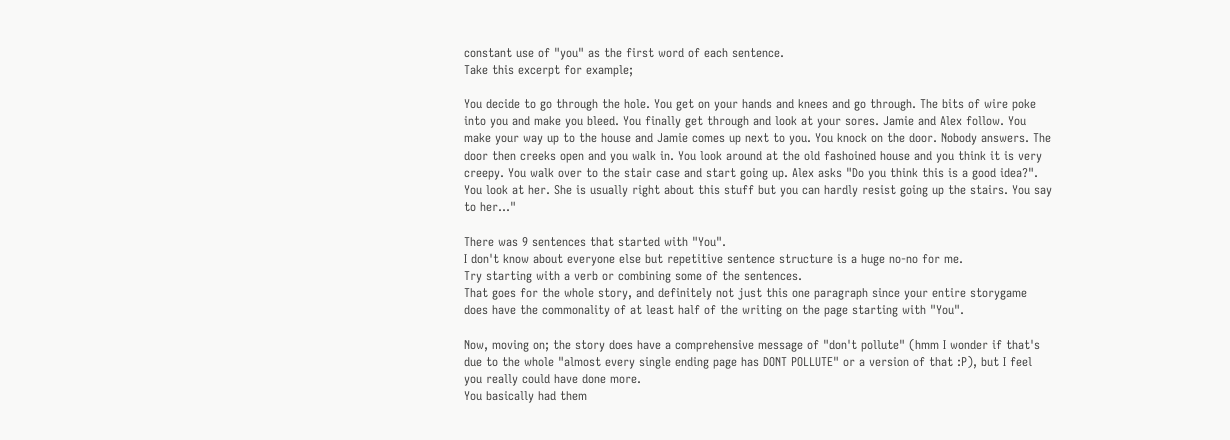constant use of "you" as the first word of each sentence.
Take this excerpt for example;

You decide to go through the hole. You get on your hands and knees and go through. The bits of wire poke into you and make you bleed. You finally get through and look at your sores. Jamie and Alex follow. You make your way up to the house and Jamie comes up next to you. You knock on the door. Nobody answers. The door then creeks open and you walk in. You look around at the old fashoined house and you think it is very creepy. You walk over to the stair case and start going up. Alex asks "Do you think this is a good idea?". You look at her. She is usually right about this stuff but you can hardly resist going up the stairs. You say to her..."

There was 9 sentences that started with "You".
I don't know about everyone else but repetitive sentence structure is a huge no-no for me.
Try starting with a verb or combining some of the sentences.
That goes for the whole story, and definitely not just this one paragraph since your entire storygame does have the commonality of at least half of the writing on the page starting with "You".

Now, moving on; the story does have a comprehensive message of "don't pollute" (hmm I wonder if that's due to the whole "almost every single ending page has DONT POLLUTE" or a version of that :P), but I feel you really could have done more.
You basically had them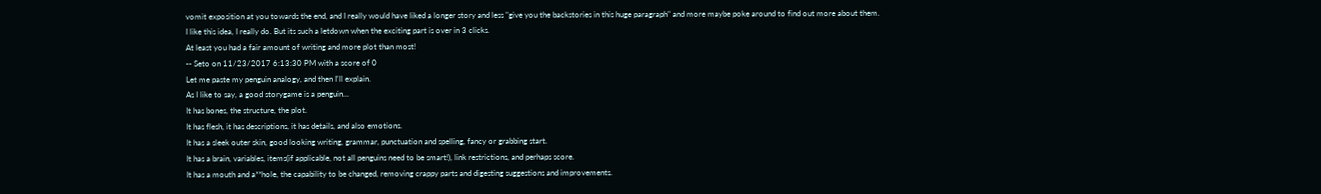vomit exposition at you towards the end, and I really would have liked a longer story and less "give you the backstories in this huge paragraph" and more maybe poke around to find out more about them.
I like this idea, I really do. But its such a letdown when the exciting part is over in 3 clicks.
At least you had a fair amount of writing and more plot than most!
-- Seto on 11/23/2017 6:13:30 PM with a score of 0
Let me paste my penguin analogy, and then I'll explain.
As I like to say, a good storygame is a penguin...
It has bones, the structure, the plot.
It has flesh, it has descriptions, it has details, and also emotions.
It has a sleek outer skin, good looking writing, grammar, punctuation and spelling, fancy or grabbing start.
It has a brain, variables, items(if applicable, not all penguins need to be smart!), link restrictions, and perhaps score.
It has a mouth and a**hole, the capability to be changed, removing crappy parts and digesting suggestions and improvements.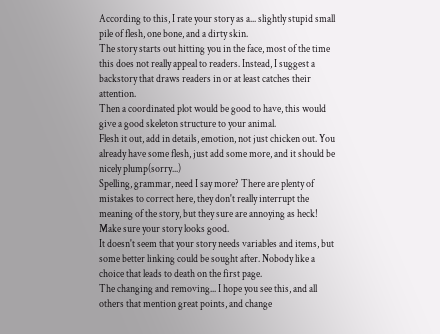According to this, I rate your story as a... slightly stupid small pile of flesh, one bone, and a dirty skin.
The story starts out hitting you in the face, most of the time this does not really appeal to readers. Instead, I suggest a backstory that draws readers in or at least catches their attention.
Then a coordinated plot would be good to have, this would give a good skeleton structure to your animal.
Flesh it out, add in details, emotion, not just chicken out. You already have some flesh, just add some more, and it should be nicely plump(sorry...)
Spelling, grammar, need I say more? There are plenty of mistakes to correct here, they don't really interrupt the meaning of the story, but they sure are annoying as heck! Make sure your story looks good.
It doesn't seem that your story needs variables and items, but some better linking could be sought after. Nobody like a choice that leads to death on the first page.
The changing and removing... I hope you see this, and all others that mention great points, and change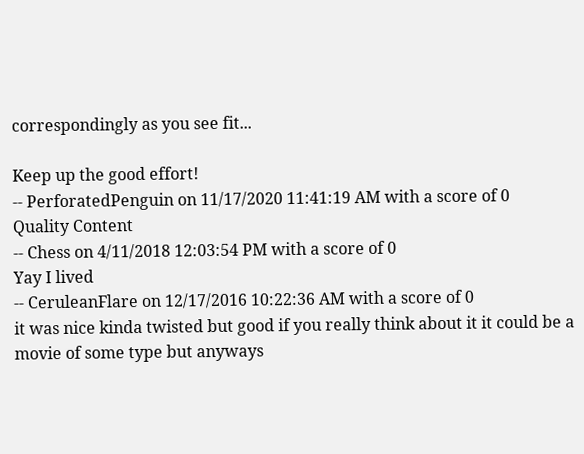correspondingly as you see fit...

Keep up the good effort!
-- PerforatedPenguin on 11/17/2020 11:41:19 AM with a score of 0
Quality Content
-- Chess on 4/11/2018 12:03:54 PM with a score of 0
Yay I lived
-- CeruleanFlare on 12/17/2016 10:22:36 AM with a score of 0
it was nice kinda twisted but good if you really think about it it could be a movie of some type but anyways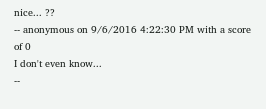nice... ??
-- anonymous on 9/6/2016 4:22:30 PM with a score of 0
I don't even know...
--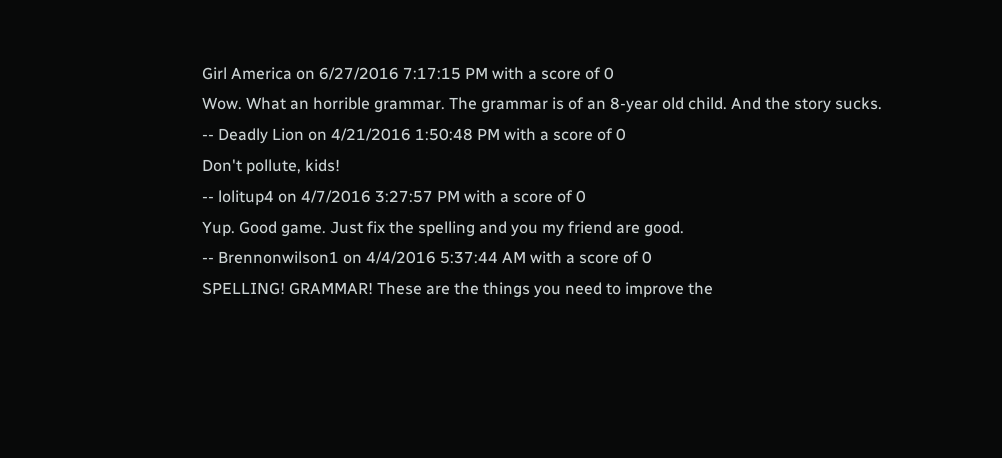Girl America on 6/27/2016 7:17:15 PM with a score of 0
Wow. What an horrible grammar. The grammar is of an 8-year old child. And the story sucks.
-- Deadly Lion on 4/21/2016 1:50:48 PM with a score of 0
Don't pollute, kids!
-- lolitup4 on 4/7/2016 3:27:57 PM with a score of 0
Yup. Good game. Just fix the spelling and you my friend are good.
-- Brennonwilson1 on 4/4/2016 5:37:44 AM with a score of 0
SPELLING! GRAMMAR! These are the things you need to improve the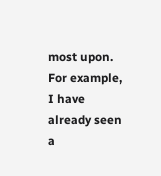most upon. For example, I have already seen a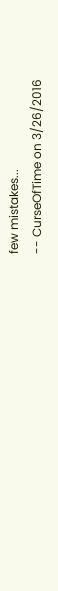few mistakes...
-- CurseOfTime on 3/26/2016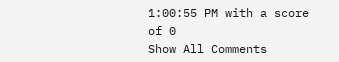1:00:55 PM with a score of 0
Show All Comments